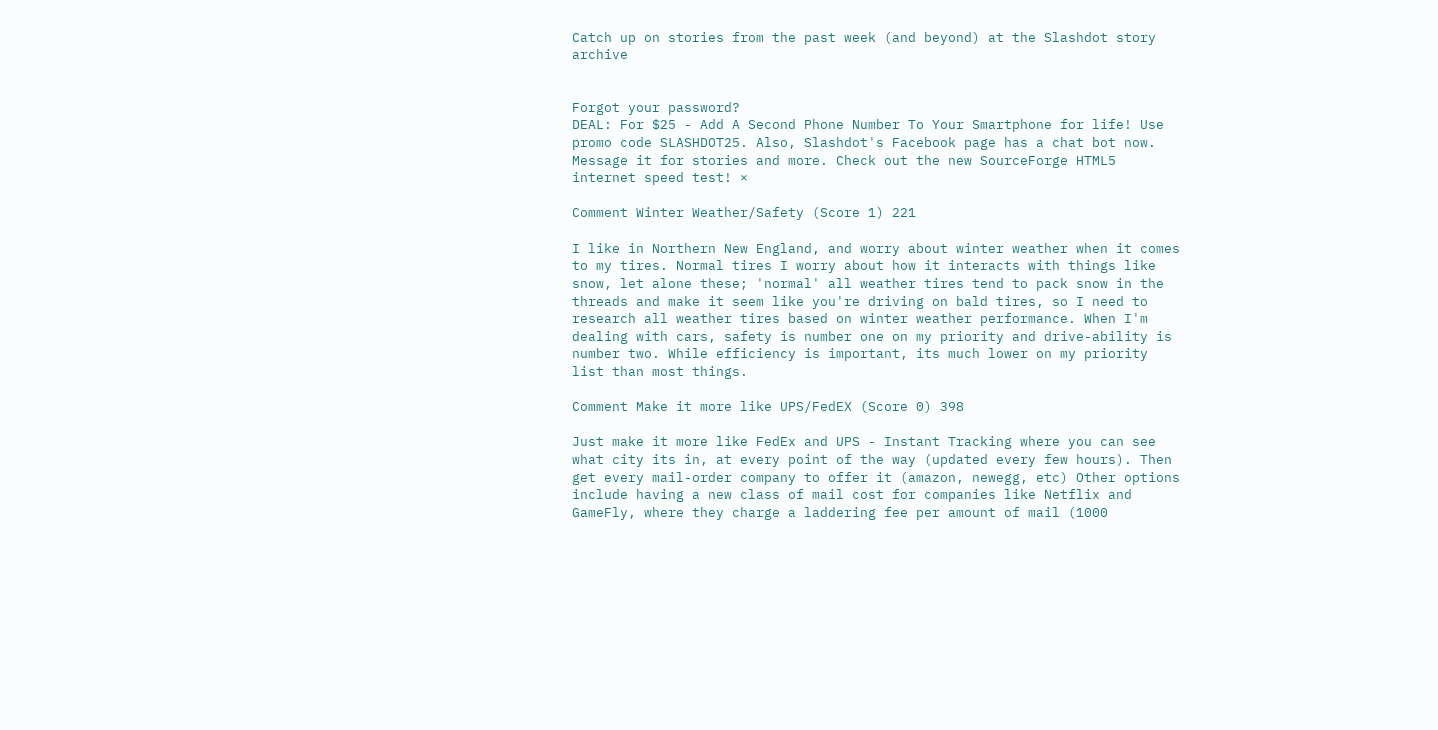Catch up on stories from the past week (and beyond) at the Slashdot story archive


Forgot your password?
DEAL: For $25 - Add A Second Phone Number To Your Smartphone for life! Use promo code SLASHDOT25. Also, Slashdot's Facebook page has a chat bot now. Message it for stories and more. Check out the new SourceForge HTML5 internet speed test! ×

Comment Winter Weather/Safety (Score 1) 221

I like in Northern New England, and worry about winter weather when it comes to my tires. Normal tires I worry about how it interacts with things like snow, let alone these; 'normal' all weather tires tend to pack snow in the threads and make it seem like you're driving on bald tires, so I need to research all weather tires based on winter weather performance. When I'm dealing with cars, safety is number one on my priority and drive-ability is number two. While efficiency is important, its much lower on my priority list than most things.

Comment Make it more like UPS/FedEX (Score 0) 398

Just make it more like FedEx and UPS - Instant Tracking where you can see what city its in, at every point of the way (updated every few hours). Then get every mail-order company to offer it (amazon, newegg, etc) Other options include having a new class of mail cost for companies like Netflix and GameFly, where they charge a laddering fee per amount of mail (1000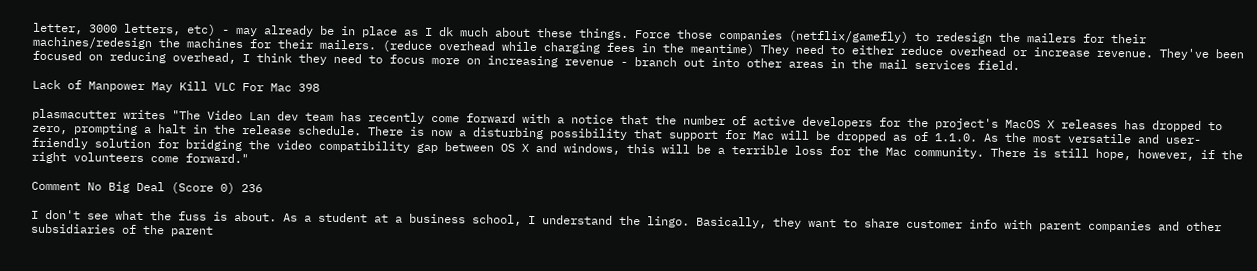letter, 3000 letters, etc) - may already be in place as I dk much about these things. Force those companies (netflix/gamefly) to redesign the mailers for their machines/redesign the machines for their mailers. (reduce overhead while charging fees in the meantime) They need to either reduce overhead or increase revenue. They've been focused on reducing overhead, I think they need to focus more on increasing revenue - branch out into other areas in the mail services field.

Lack of Manpower May Kill VLC For Mac 398

plasmacutter writes "The Video Lan dev team has recently come forward with a notice that the number of active developers for the project's MacOS X releases has dropped to zero, prompting a halt in the release schedule. There is now a disturbing possibility that support for Mac will be dropped as of 1.1.0. As the most versatile and user-friendly solution for bridging the video compatibility gap between OS X and windows, this will be a terrible loss for the Mac community. There is still hope, however, if the right volunteers come forward."

Comment No Big Deal (Score 0) 236

I don't see what the fuss is about. As a student at a business school, I understand the lingo. Basically, they want to share customer info with parent companies and other subsidiaries of the parent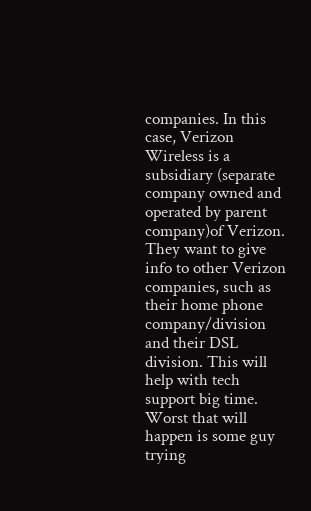companies. In this case, Verizon Wireless is a subsidiary (separate company owned and operated by parent company)of Verizon. They want to give info to other Verizon companies, such as their home phone company/division and their DSL division. This will help with tech support big time. Worst that will happen is some guy trying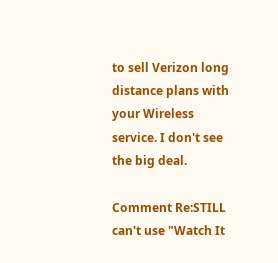to sell Verizon long distance plans with your Wireless service. I don't see the big deal.

Comment Re:STILL can't use "Watch It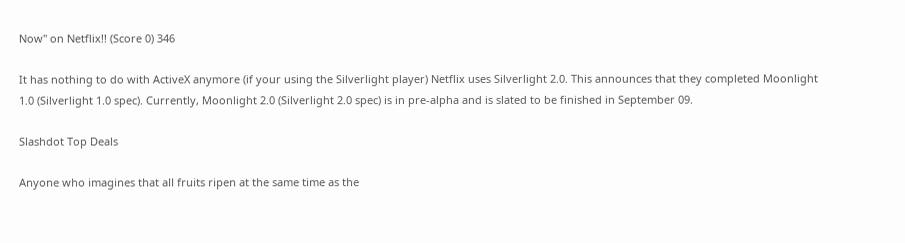Now" on Netflix!! (Score 0) 346

It has nothing to do with ActiveX anymore (if your using the Silverlight player) Netflix uses Silverlight 2.0. This announces that they completed Moonlight 1.0 (Silverlight 1.0 spec). Currently, Moonlight 2.0 (Silverlight 2.0 spec) is in pre-alpha and is slated to be finished in September 09.

Slashdot Top Deals

Anyone who imagines that all fruits ripen at the same time as the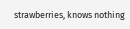strawberries, knows nothing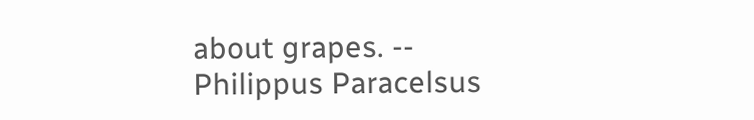about grapes. -- Philippus Paracelsus